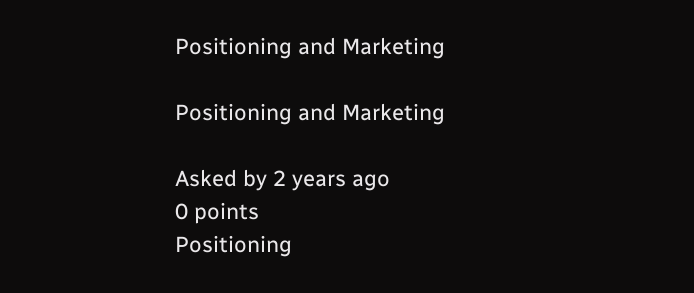Positioning and Marketing

Positioning and Marketing

Asked by 2 years ago
0 points
Positioning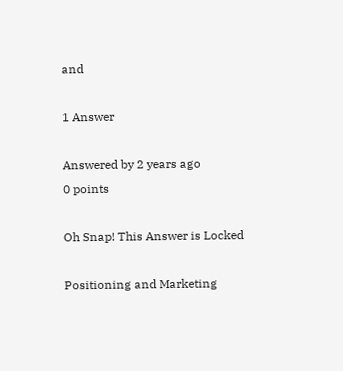and

1 Answer

Answered by 2 years ago
0 points

Oh Snap! This Answer is Locked

Positioning and Marketing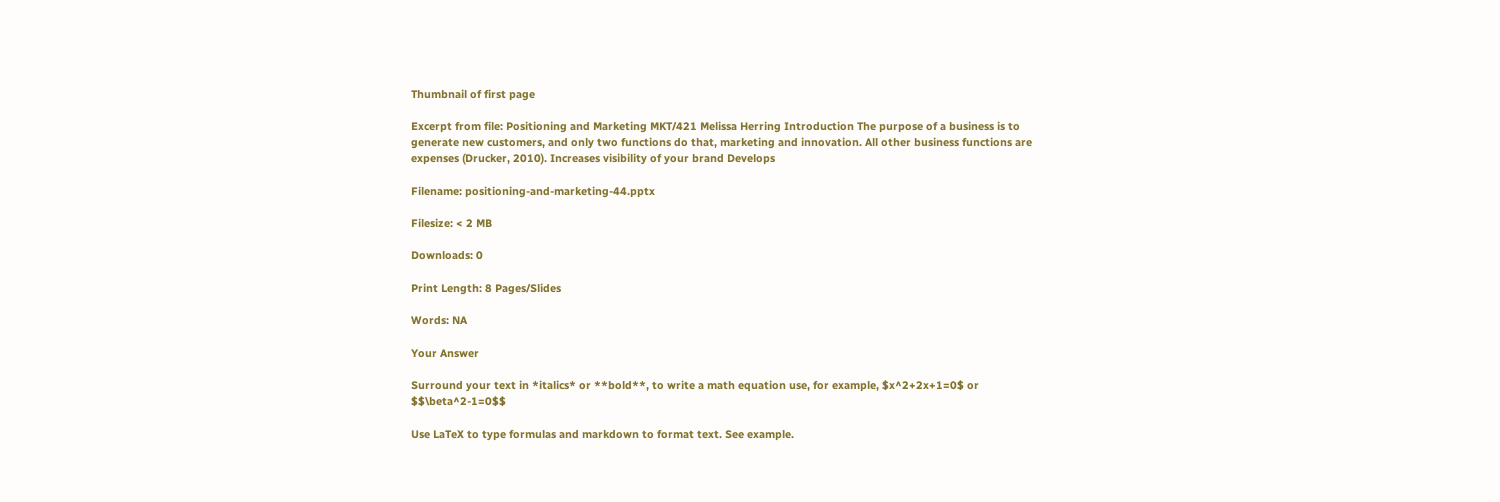Thumbnail of first page

Excerpt from file: Positioning and Marketing MKT/421 Melissa Herring Introduction The purpose of a business is to generate new customers, and only two functions do that, marketing and innovation. All other business functions are expenses (Drucker, 2010). Increases visibility of your brand Develops

Filename: positioning-and-marketing-44.pptx

Filesize: < 2 MB

Downloads: 0

Print Length: 8 Pages/Slides

Words: NA

Your Answer

Surround your text in *italics* or **bold**, to write a math equation use, for example, $x^2+2x+1=0$ or $$\beta^2-1=0$$

Use LaTeX to type formulas and markdown to format text. See example.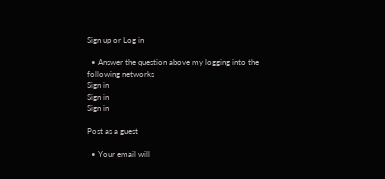Sign up or Log in

  • Answer the question above my logging into the following networks
Sign in
Sign in
Sign in

Post as a guest

  • Your email will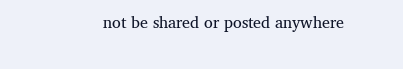not be shared or posted anywhere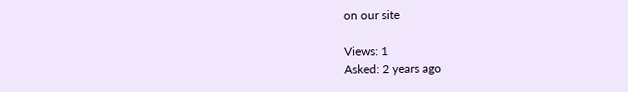on our site

Views: 1
Asked: 2 years ago